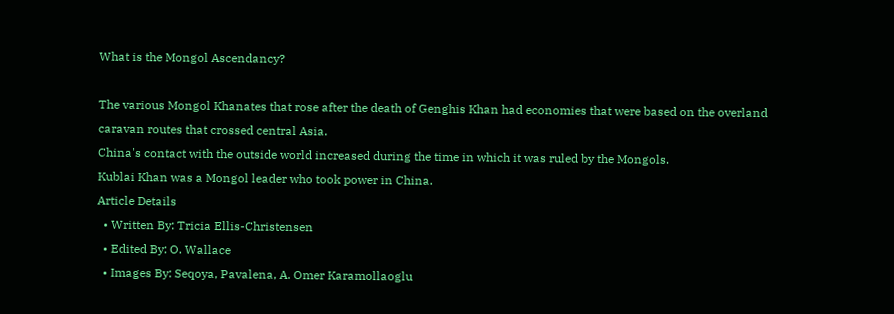What is the Mongol Ascendancy?

The various Mongol Khanates that rose after the death of Genghis Khan had economies that were based on the overland caravan routes that crossed central Asia.
China's contact with the outside world increased during the time in which it was ruled by the Mongols.
Kublai Khan was a Mongol leader who took power in China.
Article Details
  • Written By: Tricia Ellis-Christensen
  • Edited By: O. Wallace
  • Images By: Seqoya, Pavalena, A. Omer Karamollaoglu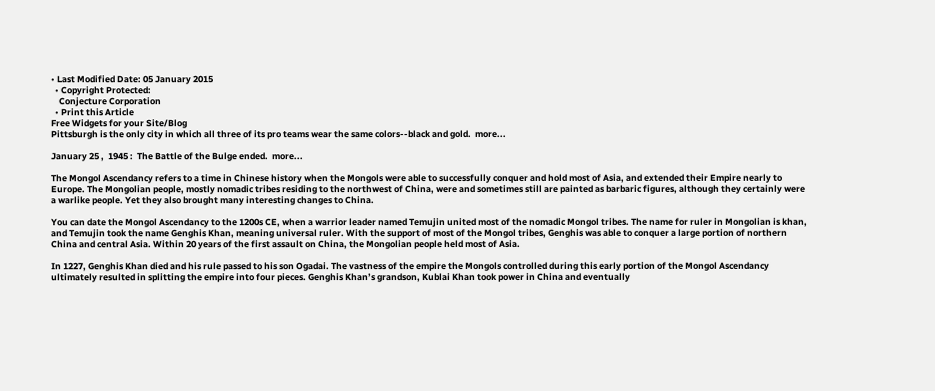• Last Modified Date: 05 January 2015
  • Copyright Protected:
    Conjecture Corporation
  • Print this Article
Free Widgets for your Site/Blog
Pittsburgh is the only city in which all three of its pro teams wear the same colors--black and gold.  more...

January 25 ,  1945 :  The Battle of the Bulge ended.  more...

The Mongol Ascendancy refers to a time in Chinese history when the Mongols were able to successfully conquer and hold most of Asia, and extended their Empire nearly to Europe. The Mongolian people, mostly nomadic tribes residing to the northwest of China, were and sometimes still are painted as barbaric figures, although they certainly were a warlike people. Yet they also brought many interesting changes to China.

You can date the Mongol Ascendancy to the 1200s CE, when a warrior leader named Temujin united most of the nomadic Mongol tribes. The name for ruler in Mongolian is khan, and Temujin took the name Genghis Khan, meaning universal ruler. With the support of most of the Mongol tribes, Genghis was able to conquer a large portion of northern China and central Asia. Within 20 years of the first assault on China, the Mongolian people held most of Asia.

In 1227, Genghis Khan died and his rule passed to his son Ogadai. The vastness of the empire the Mongols controlled during this early portion of the Mongol Ascendancy ultimately resulted in splitting the empire into four pieces. Genghis Khan’s grandson, Kublai Khan took power in China and eventually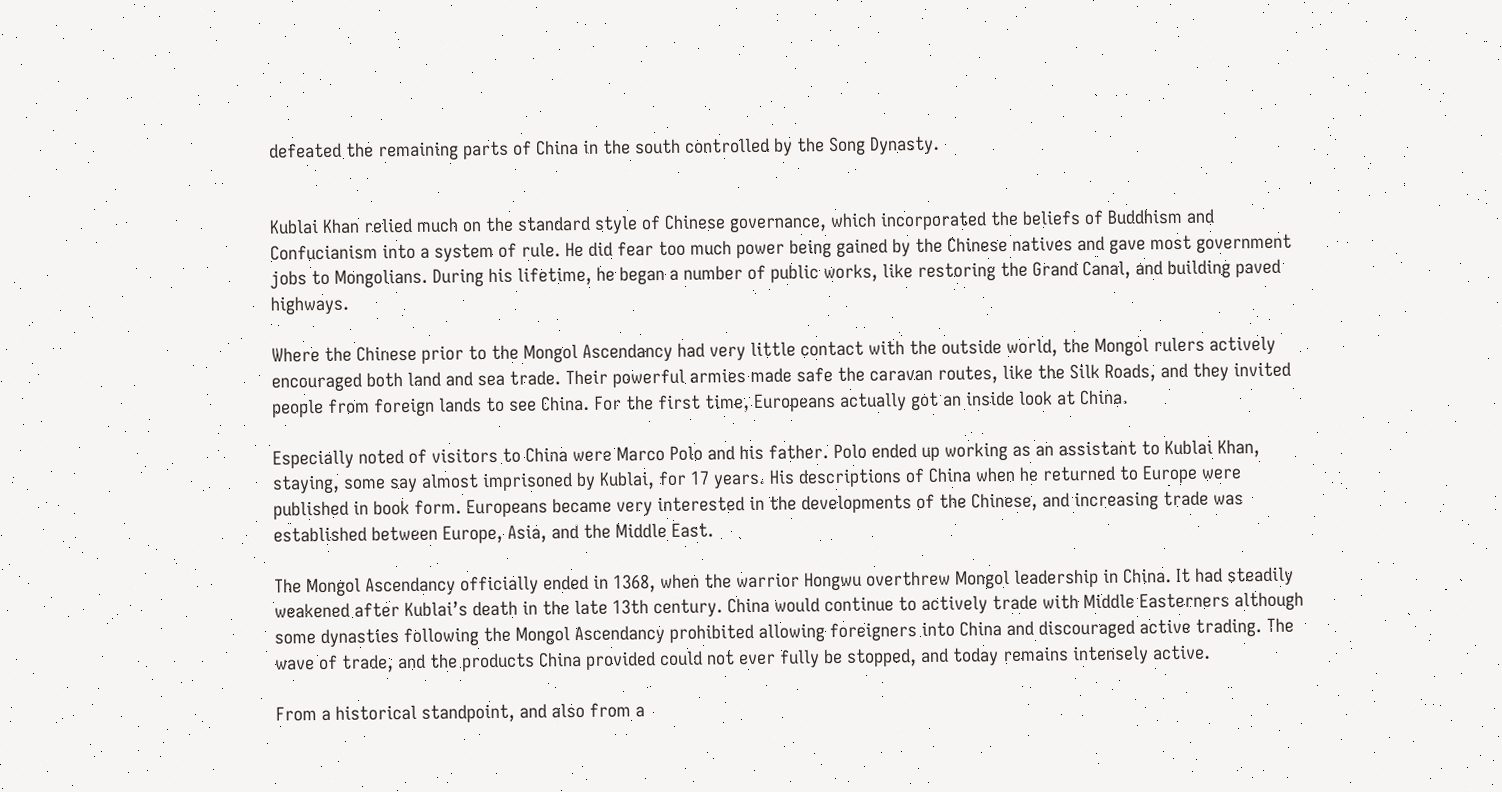defeated the remaining parts of China in the south controlled by the Song Dynasty.


Kublai Khan relied much on the standard style of Chinese governance, which incorporated the beliefs of Buddhism and Confucianism into a system of rule. He did fear too much power being gained by the Chinese natives and gave most government jobs to Mongolians. During his lifetime, he began a number of public works, like restoring the Grand Canal, and building paved highways.

Where the Chinese prior to the Mongol Ascendancy had very little contact with the outside world, the Mongol rulers actively encouraged both land and sea trade. Their powerful armies made safe the caravan routes, like the Silk Roads, and they invited people from foreign lands to see China. For the first time, Europeans actually got an inside look at China.

Especially noted of visitors to China were Marco Polo and his father. Polo ended up working as an assistant to Kublai Khan, staying, some say almost imprisoned by Kublai, for 17 years. His descriptions of China when he returned to Europe were published in book form. Europeans became very interested in the developments of the Chinese, and increasing trade was established between Europe, Asia, and the Middle East.

The Mongol Ascendancy officially ended in 1368, when the warrior Hongwu overthrew Mongol leadership in China. It had steadily weakened after Kublai’s death in the late 13th century. China would continue to actively trade with Middle Easterners although some dynasties following the Mongol Ascendancy prohibited allowing foreigners into China and discouraged active trading. The wave of trade, and the products China provided could not ever fully be stopped, and today remains intensely active.

From a historical standpoint, and also from a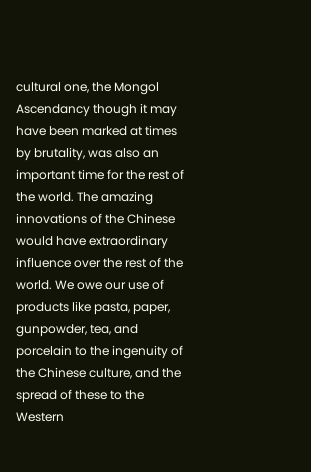cultural one, the Mongol Ascendancy though it may have been marked at times by brutality, was also an important time for the rest of the world. The amazing innovations of the Chinese would have extraordinary influence over the rest of the world. We owe our use of products like pasta, paper, gunpowder, tea, and porcelain to the ingenuity of the Chinese culture, and the spread of these to the Western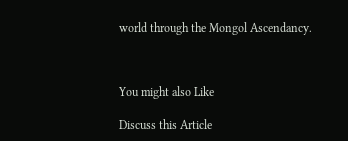world through the Mongol Ascendancy.



You might also Like

Discuss this Article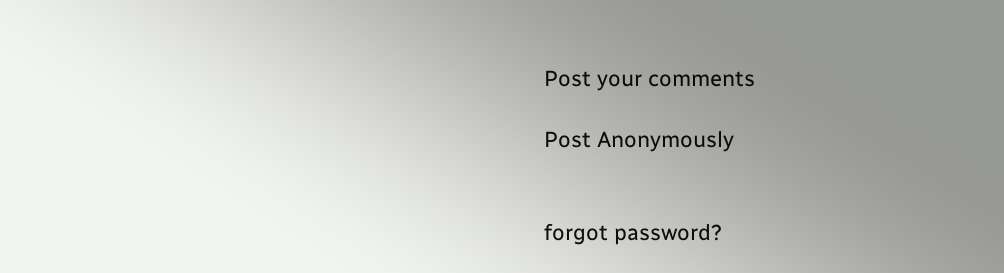Post your comments

Post Anonymously


forgot password?